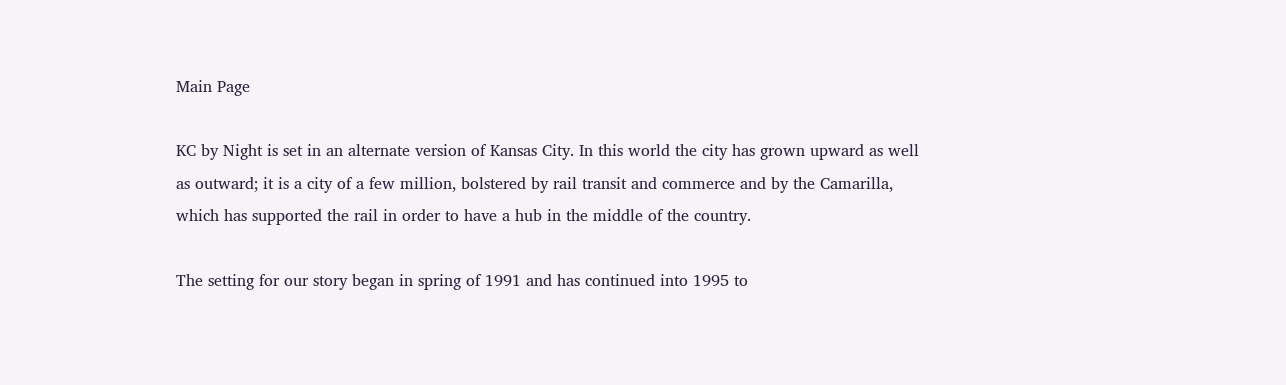Main Page

KC by Night is set in an alternate version of Kansas City. In this world the city has grown upward as well as outward; it is a city of a few million, bolstered by rail transit and commerce and by the Camarilla, which has supported the rail in order to have a hub in the middle of the country.

The setting for our story began in spring of 1991 and has continued into 1995 to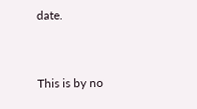date.


This is by no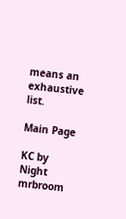means an exhaustive list.

Main Page

KC by Night mrbroom